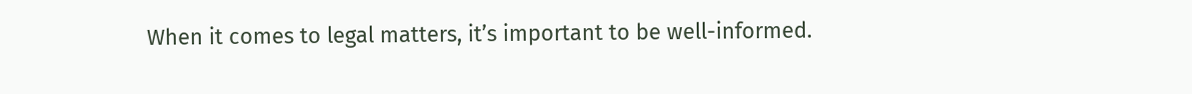When it comes to legal matters, it’s important to be well-informed.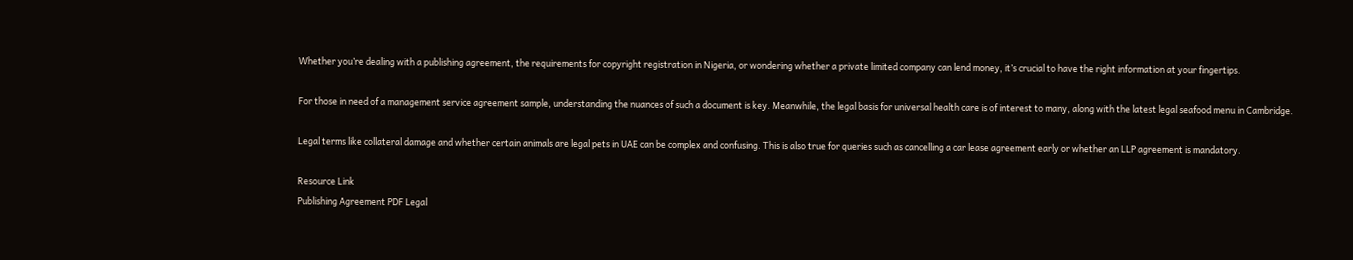Whether you’re dealing with a publishing agreement, the requirements for copyright registration in Nigeria, or wondering whether a private limited company can lend money, it’s crucial to have the right information at your fingertips.

For those in need of a management service agreement sample, understanding the nuances of such a document is key. Meanwhile, the legal basis for universal health care is of interest to many, along with the latest legal seafood menu in Cambridge.

Legal terms like collateral damage and whether certain animals are legal pets in UAE can be complex and confusing. This is also true for queries such as cancelling a car lease agreement early or whether an LLP agreement is mandatory.

Resource Link
Publishing Agreement PDF Legal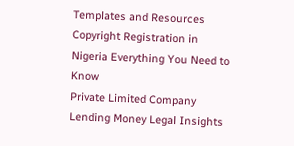Templates and Resources
Copyright Registration in Nigeria Everything You Need to Know
Private Limited Company Lending Money Legal Insights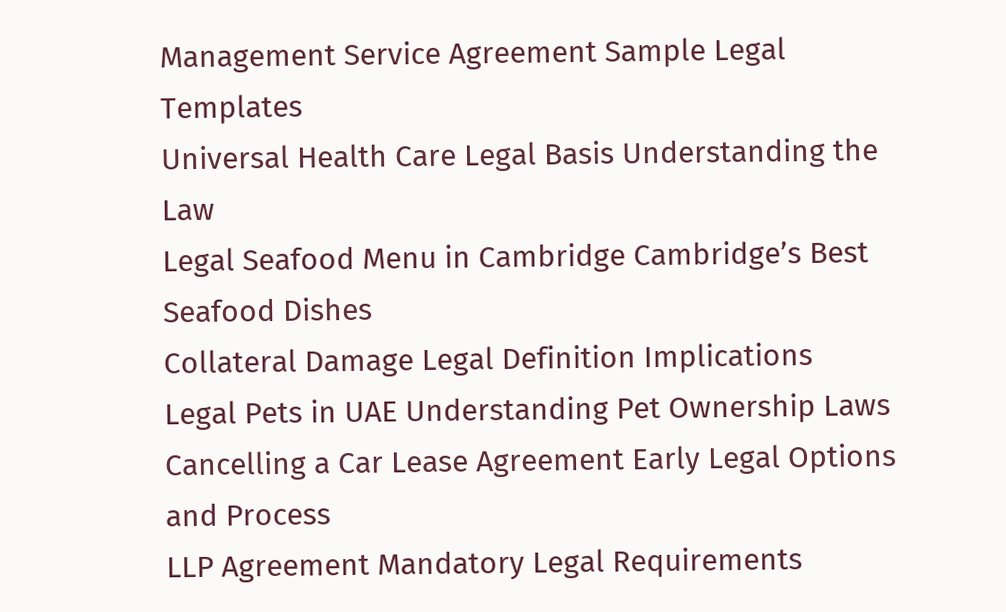Management Service Agreement Sample Legal Templates
Universal Health Care Legal Basis Understanding the Law
Legal Seafood Menu in Cambridge Cambridge’s Best Seafood Dishes
Collateral Damage Legal Definition Implications
Legal Pets in UAE Understanding Pet Ownership Laws
Cancelling a Car Lease Agreement Early Legal Options and Process
LLP Agreement Mandatory Legal Requirements